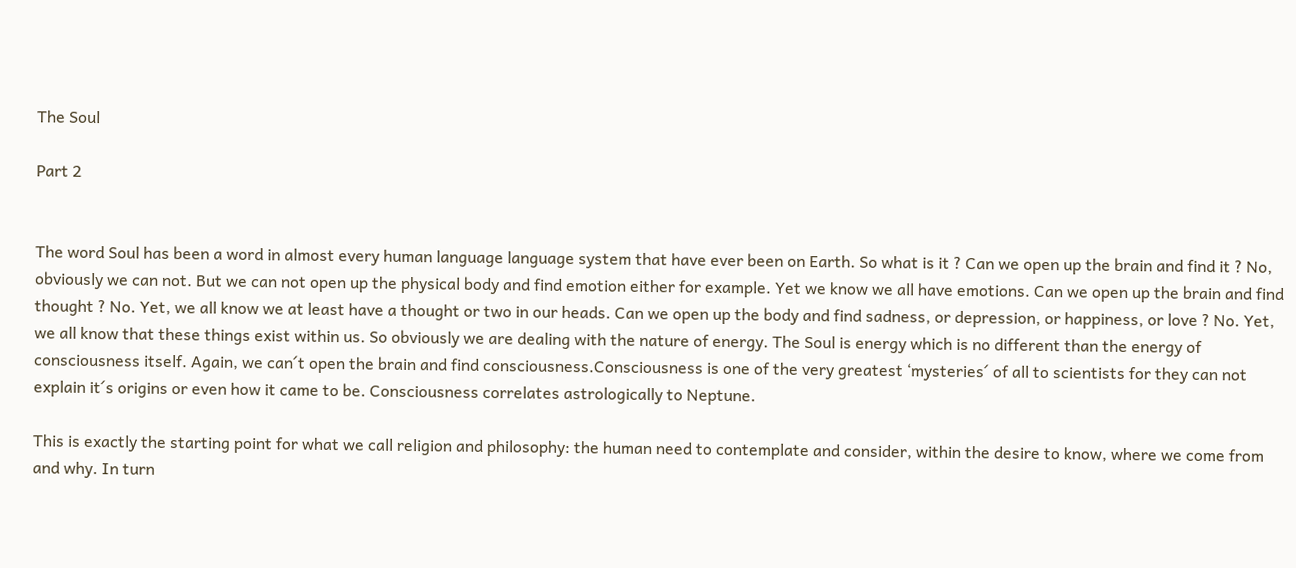The Soul

Part 2


The word Soul has been a word in almost every human language language system that have ever been on Earth. So what is it ? Can we open up the brain and find it ? No, obviously we can not. But we can not open up the physical body and find emotion either for example. Yet we know we all have emotions. Can we open up the brain and find thought ? No. Yet, we all know we at least have a thought or two in our heads. Can we open up the body and find sadness, or depression, or happiness, or love ? No. Yet, we all know that these things exist within us. So obviously we are dealing with the nature of energy. The Soul is energy which is no different than the energy of consciousness itself. Again, we can´t open the brain and find consciousness.Consciousness is one of the very greatest ‘mysteries´ of all to scientists for they can not explain it´s origins or even how it came to be. Consciousness correlates astrologically to Neptune.

This is exactly the starting point for what we call religion and philosophy: the human need to contemplate and consider, within the desire to know, where we come from and why. In turn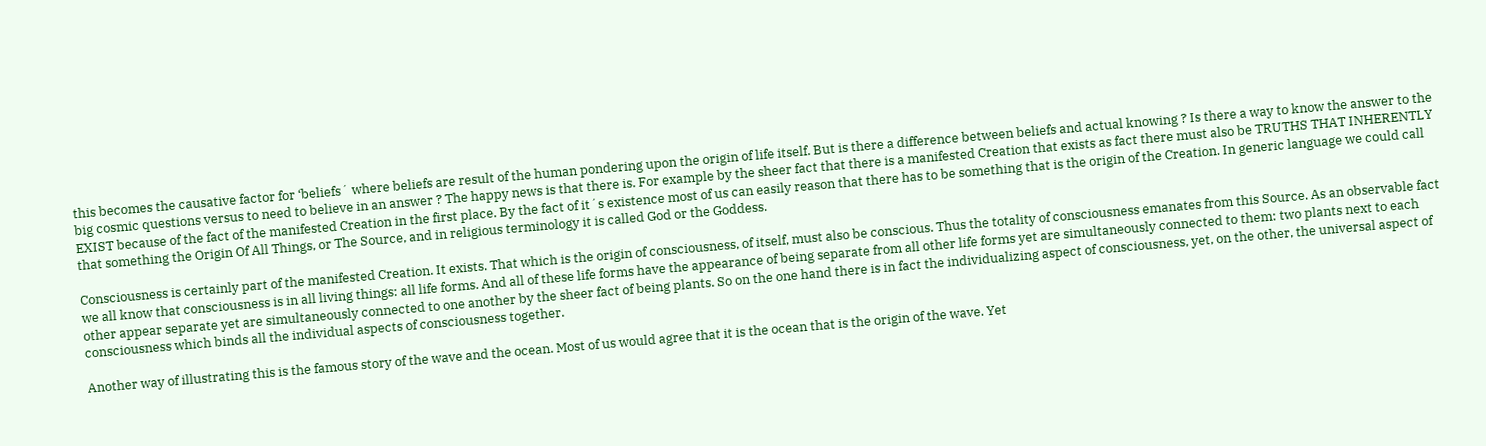this becomes the causative factor for ‘beliefs´ where beliefs are result of the human pondering upon the origin of life itself. But is there a difference between beliefs and actual knowing ? Is there a way to know the answer to the big cosmic questions versus to need to believe in an answer ? The happy news is that there is. For example by the sheer fact that there is a manifested Creation that exists as fact there must also be TRUTHS THAT INHERENTLY EXIST because of the fact of the manifested Creation in the first place. By the fact of it´s existence most of us can easily reason that there has to be something that is the origin of the Creation. In generic language we could call that something the Origin Of All Things, or The Source, and in religious terminology it is called God or the Goddess.

Consciousness is certainly part of the manifested Creation. It exists. That which is the origin of consciousness, of itself, must also be conscious. Thus the totality of consciousness emanates from this Source. As an observable fact we all know that consciousness is in all living things: all life forms. And all of these life forms have the appearance of being separate from all other life forms yet are simultaneously connected to them: two plants next to each other appear separate yet are simultaneously connected to one another by the sheer fact of being plants. So on the one hand there is in fact the individualizing aspect of consciousness, yet, on the other, the universal aspect of consciousness which binds all the individual aspects of consciousness together.

Another way of illustrating this is the famous story of the wave and the ocean. Most of us would agree that it is the ocean that is the origin of the wave. Yet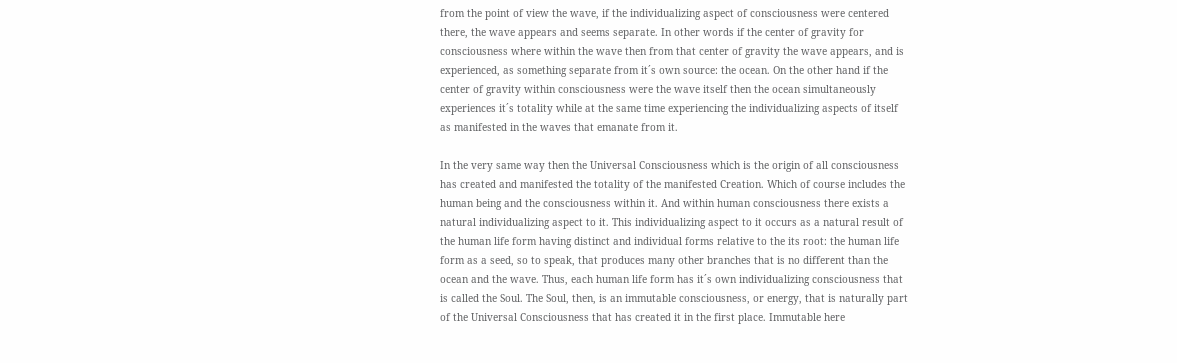from the point of view the wave, if the individualizing aspect of consciousness were centered there, the wave appears and seems separate. In other words if the center of gravity for consciousness where within the wave then from that center of gravity the wave appears, and is experienced, as something separate from it´s own source: the ocean. On the other hand if the center of gravity within consciousness were the wave itself then the ocean simultaneously experiences it´s totality while at the same time experiencing the individualizing aspects of itself as manifested in the waves that emanate from it.

In the very same way then the Universal Consciousness which is the origin of all consciousness has created and manifested the totality of the manifested Creation. Which of course includes the human being and the consciousness within it. And within human consciousness there exists a natural individualizing aspect to it. This individualizing aspect to it occurs as a natural result of the human life form having distinct and individual forms relative to the its root: the human life form as a seed, so to speak, that produces many other branches that is no different than the ocean and the wave. Thus, each human life form has it´s own individualizing consciousness that is called the Soul. The Soul, then, is an immutable consciousness, or energy, that is naturally part of the Universal Consciousness that has created it in the first place. Immutable here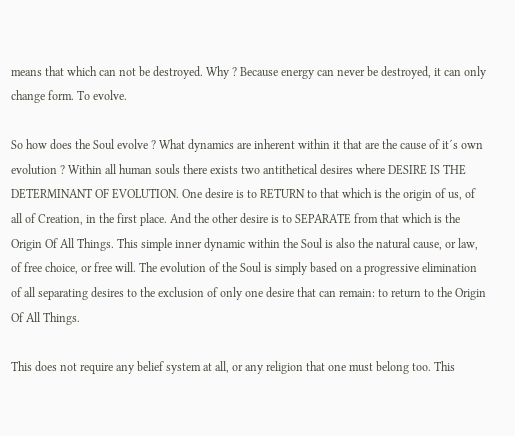means that which can not be destroyed. Why ? Because energy can never be destroyed, it can only change form. To evolve.

So how does the Soul evolve ? What dynamics are inherent within it that are the cause of it´s own evolution ? Within all human souls there exists two antithetical desires where DESIRE IS THE DETERMINANT OF EVOLUTION. One desire is to RETURN to that which is the origin of us, of all of Creation, in the first place. And the other desire is to SEPARATE from that which is the Origin Of All Things. This simple inner dynamic within the Soul is also the natural cause, or law, of free choice, or free will. The evolution of the Soul is simply based on a progressive elimination of all separating desires to the exclusion of only one desire that can remain: to return to the Origin Of All Things.

This does not require any belief system at all, or any religion that one must belong too. This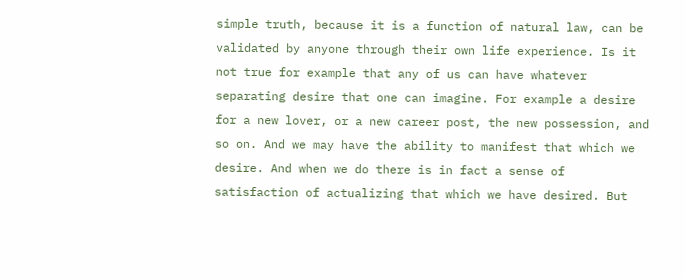simple truth, because it is a function of natural law, can be validated by anyone through their own life experience. Is it not true for example that any of us can have whatever separating desire that one can imagine. For example a desire for a new lover, or a new career post, the new possession, and so on. And we may have the ability to manifest that which we desire. And when we do there is in fact a sense of satisfaction of actualizing that which we have desired. But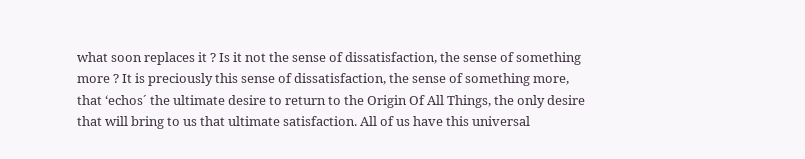what soon replaces it ? Is it not the sense of dissatisfaction, the sense of something more ? It is preciously this sense of dissatisfaction, the sense of something more, that ‘echos´ the ultimate desire to return to the Origin Of All Things, the only desire that will bring to us that ultimate satisfaction. All of us have this universal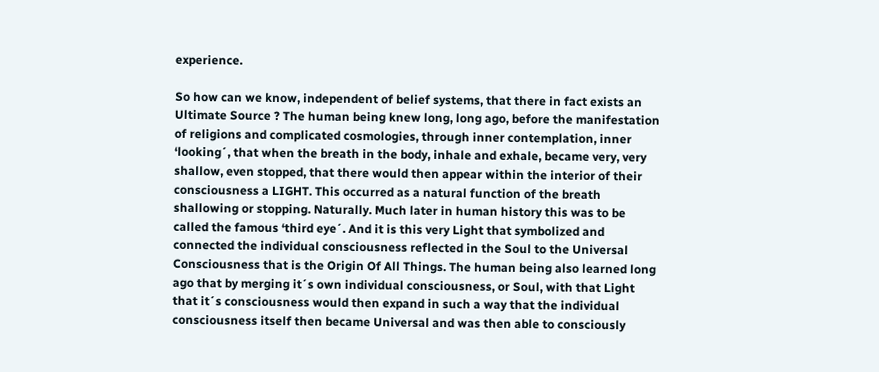experience.

So how can we know, independent of belief systems, that there in fact exists an Ultimate Source ? The human being knew long, long ago, before the manifestation of religions and complicated cosmologies, through inner contemplation, inner ‘looking´, that when the breath in the body, inhale and exhale, became very, very shallow, even stopped, that there would then appear within the interior of their consciousness a LIGHT. This occurred as a natural function of the breath shallowing or stopping. Naturally. Much later in human history this was to be called the famous ‘third eye´. And it is this very Light that symbolized and connected the individual consciousness reflected in the Soul to the Universal Consciousness that is the Origin Of All Things. The human being also learned long ago that by merging it´s own individual consciousness, or Soul, with that Light that it´s consciousness would then expand in such a way that the individual consciousness itself then became Universal and was then able to consciously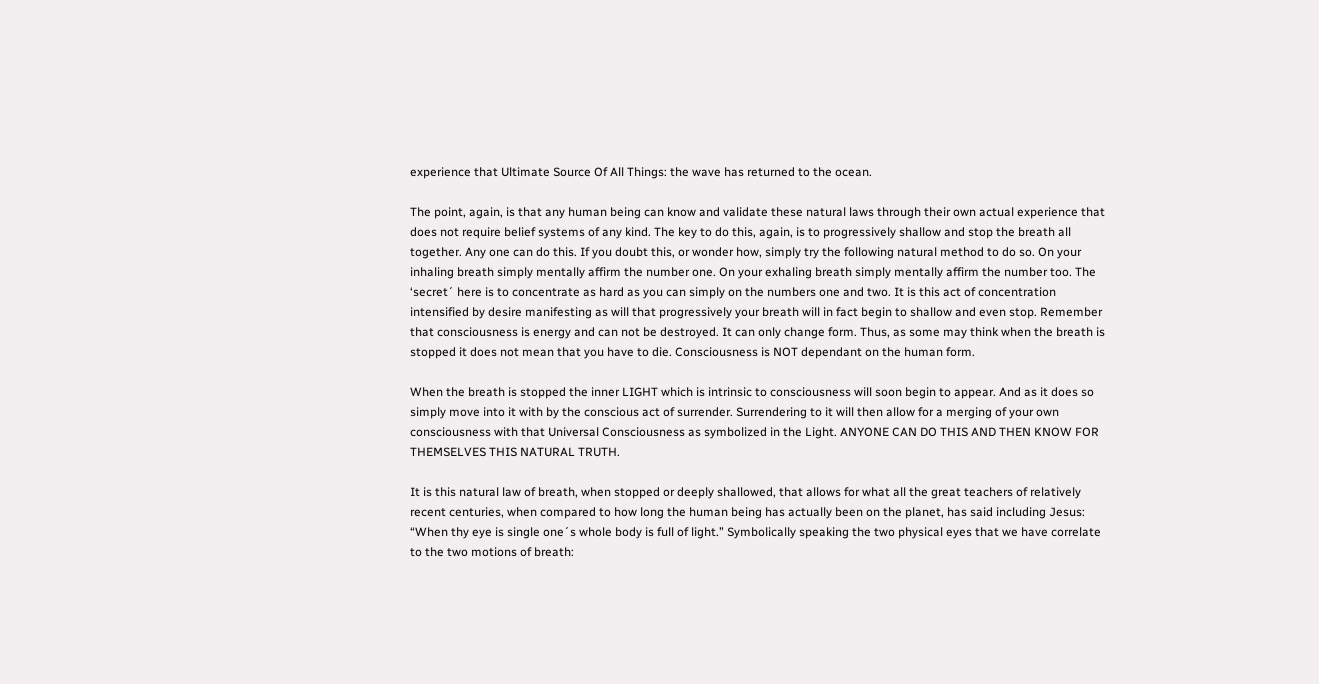experience that Ultimate Source Of All Things: the wave has returned to the ocean.

The point, again, is that any human being can know and validate these natural laws through their own actual experience that does not require belief systems of any kind. The key to do this, again, is to progressively shallow and stop the breath all together. Any one can do this. If you doubt this, or wonder how, simply try the following natural method to do so. On your inhaling breath simply mentally affirm the number one. On your exhaling breath simply mentally affirm the number too. The ‘secret´ here is to concentrate as hard as you can simply on the numbers one and two. It is this act of concentration intensified by desire manifesting as will that progressively your breath will in fact begin to shallow and even stop. Remember that consciousness is energy and can not be destroyed. It can only change form. Thus, as some may think when the breath is stopped it does not mean that you have to die. Consciousness is NOT dependant on the human form.

When the breath is stopped the inner LIGHT which is intrinsic to consciousness will soon begin to appear. And as it does so simply move into it with by the conscious act of surrender. Surrendering to it will then allow for a merging of your own consciousness with that Universal Consciousness as symbolized in the Light. ANYONE CAN DO THIS AND THEN KNOW FOR THEMSELVES THIS NATURAL TRUTH.

It is this natural law of breath, when stopped or deeply shallowed, that allows for what all the great teachers of relatively recent centuries, when compared to how long the human being has actually been on the planet, has said including Jesus: “When thy eye is single one´s whole body is full of light.” Symbolically speaking the two physical eyes that we have correlate to the two motions of breath: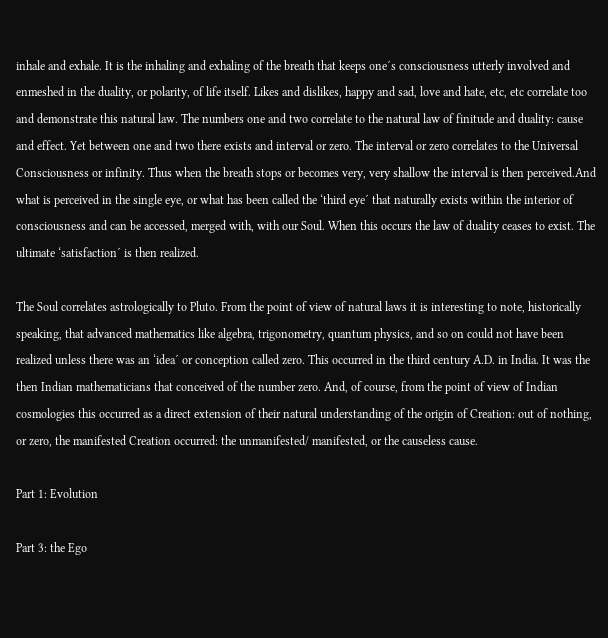inhale and exhale. It is the inhaling and exhaling of the breath that keeps one´s consciousness utterly involved and enmeshed in the duality, or polarity, of life itself. Likes and dislikes, happy and sad, love and hate, etc, etc correlate too and demonstrate this natural law. The numbers one and two correlate to the natural law of finitude and duality: cause and effect. Yet between one and two there exists and interval or zero. The interval or zero correlates to the Universal Consciousness or infinity. Thus when the breath stops or becomes very, very shallow the interval is then perceived.And what is perceived in the single eye, or what has been called the ‘third eye´ that naturally exists within the interior of consciousness and can be accessed, merged with, with our Soul. When this occurs the law of duality ceases to exist. The ultimate ‘satisfaction´ is then realized.

The Soul correlates astrologically to Pluto. From the point of view of natural laws it is interesting to note, historically speaking, that advanced mathematics like algebra, trigonometry, quantum physics, and so on could not have been realized unless there was an ‘idea´ or conception called zero. This occurred in the third century A.D. in India. It was the then Indian mathematicians that conceived of the number zero. And, of course, from the point of view of Indian cosmologies this occurred as a direct extension of their natural understanding of the origin of Creation: out of nothing, or zero, the manifested Creation occurred: the unmanifested/ manifested, or the causeless cause.

Part 1: Evolution

Part 3: the Ego